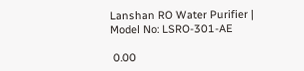Lanshan RO Water Purifier | Model No: LSRO-301-AE

 0.00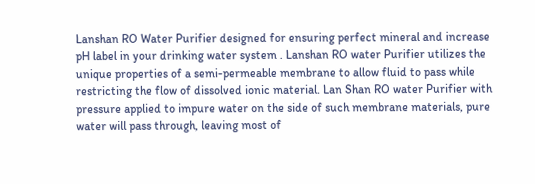Lanshan RO Water Purifier designed for ensuring perfect mineral and increase pH label in your drinking water system . Lanshan RO water Purifier utilizes the unique properties of a semi-permeable membrane to allow fluid to pass while restricting the flow of dissolved ionic material. Lan Shan RO water Purifier with pressure applied to impure water on the side of such membrane materials, pure water will pass through, leaving most of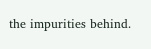the impurities behind.